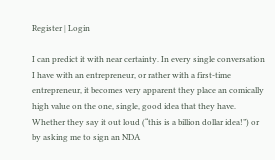Register | Login

I can predict it with near certainty. In every single conversation I have with an entrepreneur, or rather with a first-time entrepreneur, it becomes very apparent they place an comically high value on the one, single, good idea that they have. Whether they say it out loud (“this is a billion dollar idea!”) or by asking me to sign an NDA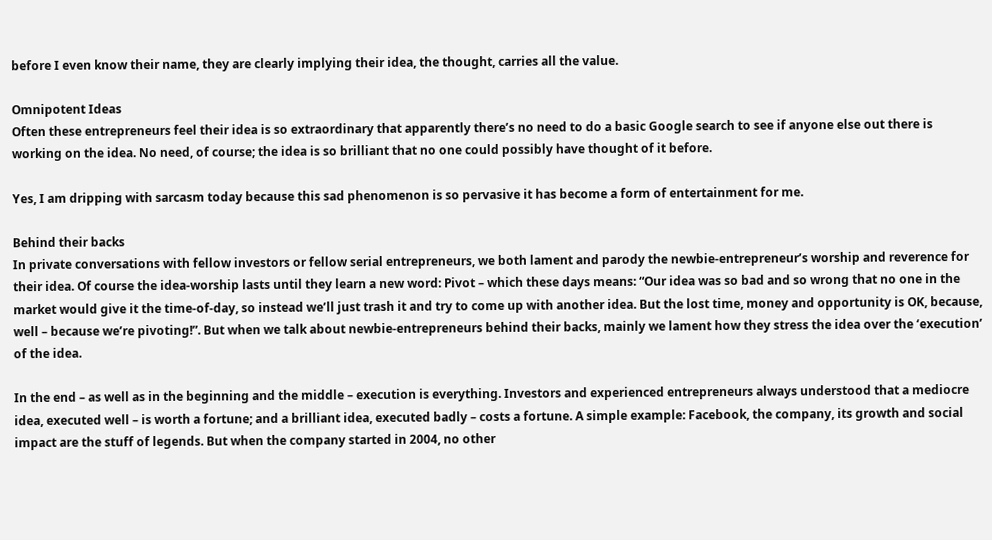before I even know their name, they are clearly implying their idea, the thought, carries all the value.

Omnipotent Ideas
Often these entrepreneurs feel their idea is so extraordinary that apparently there’s no need to do a basic Google search to see if anyone else out there is working on the idea. No need, of course; the idea is so brilliant that no one could possibly have thought of it before.

Yes, I am dripping with sarcasm today because this sad phenomenon is so pervasive it has become a form of entertainment for me.

Behind their backs
In private conversations with fellow investors or fellow serial entrepreneurs, we both lament and parody the newbie-entrepreneur’s worship and reverence for their idea. Of course the idea-worship lasts until they learn a new word: Pivot – which these days means: “Our idea was so bad and so wrong that no one in the market would give it the time-of-day, so instead we’ll just trash it and try to come up with another idea. But the lost time, money and opportunity is OK, because, well – because we’re pivoting!”. But when we talk about newbie-entrepreneurs behind their backs, mainly we lament how they stress the idea over the ‘execution’ of the idea.

In the end – as well as in the beginning and the middle – execution is everything. Investors and experienced entrepreneurs always understood that a mediocre idea, executed well – is worth a fortune; and a brilliant idea, executed badly – costs a fortune. A simple example: Facebook, the company, its growth and social impact are the stuff of legends. But when the company started in 2004, no other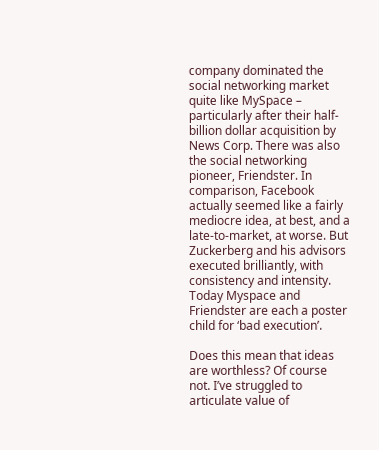company dominated the social networking market quite like MySpace – particularly after their half-billion dollar acquisition by News Corp. There was also the social networking pioneer, Friendster. In comparison, Facebook actually seemed like a fairly mediocre idea, at best, and a late-to-market, at worse. But Zuckerberg and his advisors executed brilliantly, with consistency and intensity. Today Myspace and Friendster are each a poster child for ‘bad execution’.

Does this mean that ideas are worthless? Of course not. I’ve struggled to articulate value of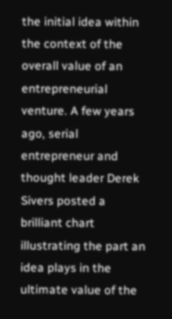the initial idea within the context of the overall value of an entrepreneurial venture. A few years ago, serial entrepreneur and thought leader Derek Sivers posted a brilliant chart illustrating the part an idea plays in the ultimate value of the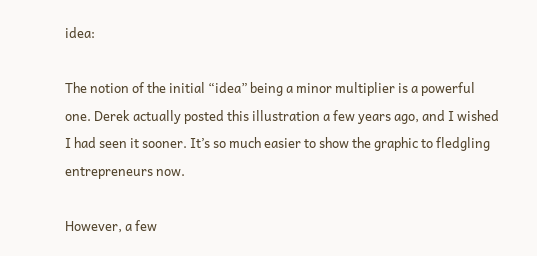idea:

The notion of the initial “idea” being a minor multiplier is a powerful one. Derek actually posted this illustration a few years ago, and I wished I had seen it sooner. It’s so much easier to show the graphic to fledgling entrepreneurs now.

However, a few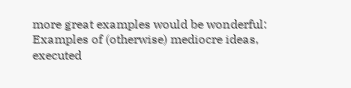more great examples would be wonderful: Examples of (otherwise) mediocre ideas, executed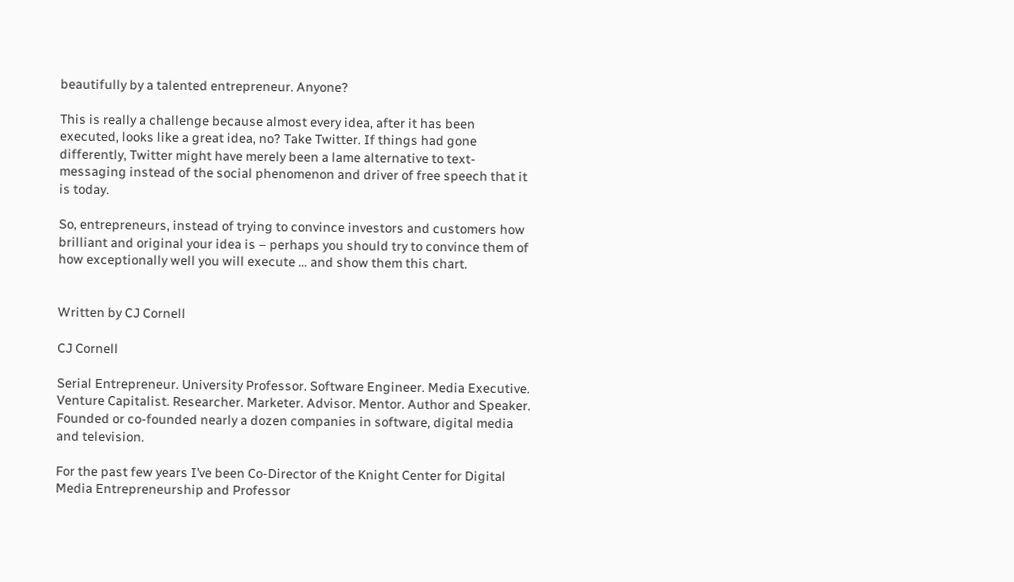beautifully by a talented entrepreneur. Anyone?

This is really a challenge because almost every idea, after it has been executed, looks like a great idea, no? Take Twitter. If things had gone differently, Twitter might have merely been a lame alternative to text-messaging instead of the social phenomenon and driver of free speech that it is today.

So, entrepreneurs, instead of trying to convince investors and customers how brilliant and original your idea is – perhaps you should try to convince them of how exceptionally well you will execute … and show them this chart.


Written by CJ Cornell

CJ Cornell

Serial Entrepreneur. University Professor. Software Engineer. Media Executive. Venture Capitalist. Researcher. Marketer. Advisor. Mentor. Author and Speaker. Founded or co-founded nearly a dozen companies in software, digital media and television.

For the past few years I’ve been Co-Director of the Knight Center for Digital Media Entrepreneurship and Professor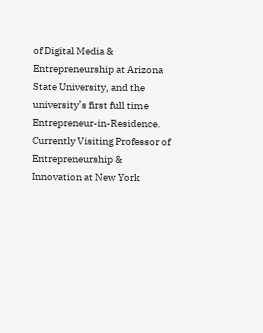of Digital Media & Entrepreneurship at Arizona State University, and the university’s first full time Entrepreneur-in-Residence. Currently Visiting Professor of Entrepreneurship & Innovation at New York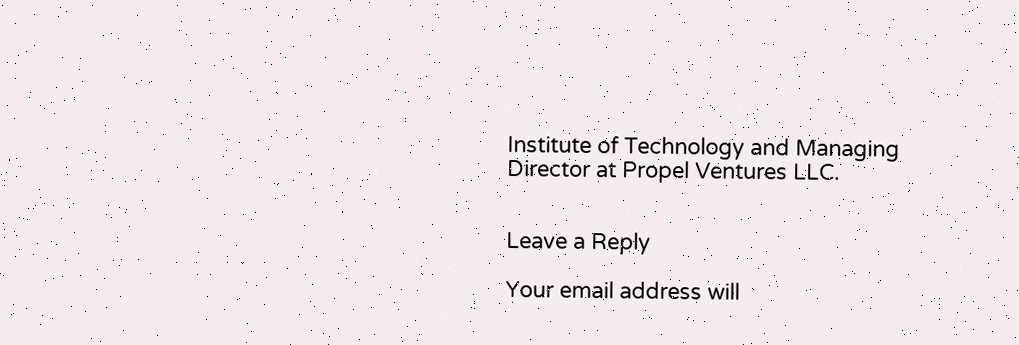Institute of Technology and Managing Director at Propel Ventures LLC.


Leave a Reply

Your email address will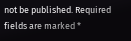not be published. Required fields are marked *